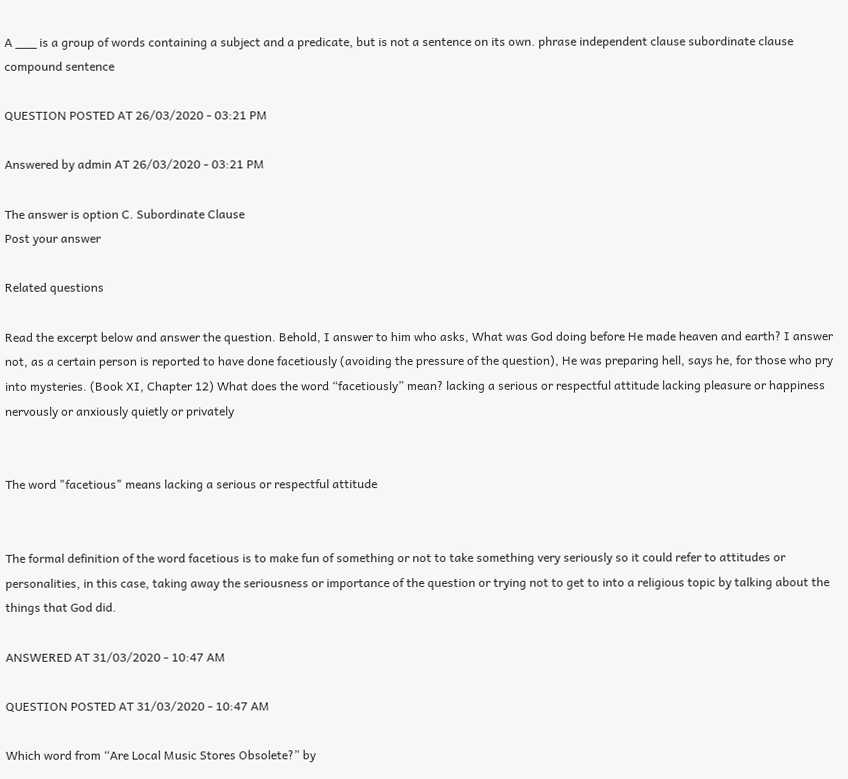A ___ is a group of words containing a subject and a predicate, but is not a sentence on its own. phrase independent clause subordinate clause compound sentence

QUESTION POSTED AT 26/03/2020 - 03:21 PM

Answered by admin AT 26/03/2020 - 03:21 PM

The answer is option C. Subordinate Clause
Post your answer

Related questions

Read the excerpt below and answer the question. Behold, I answer to him who asks, What was God doing before He made heaven and earth? I answer not, as a certain person is reported to have done facetiously (avoiding the pressure of the question), He was preparing hell, says he, for those who pry into mysteries. (Book XI, Chapter 12) What does the word “facetiously” mean? lacking a serious or respectful attitude lacking pleasure or happiness nervously or anxiously quietly or privately


The word "facetious" means lacking a serious or respectful attitude


The formal definition of the word facetious is to make fun of something or not to take something very seriously so it could refer to attitudes or personalities, in this case, taking away the seriousness or importance of the question or trying not to get to into a religious topic by talking about the things that God did.

ANSWERED AT 31/03/2020 - 10:47 AM

QUESTION POSTED AT 31/03/2020 - 10:47 AM

Which word from “Are Local Music Stores Obsolete?” by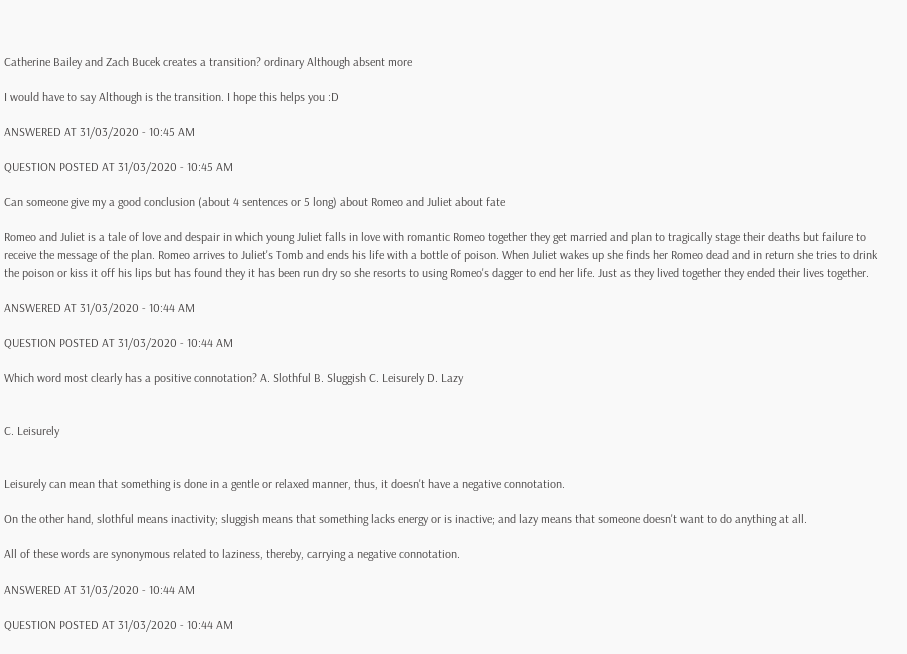Catherine Bailey and Zach Bucek creates a transition? ordinary Although absent more

I would have to say Although is the transition. I hope this helps you :D

ANSWERED AT 31/03/2020 - 10:45 AM

QUESTION POSTED AT 31/03/2020 - 10:45 AM

Can someone give my a good conclusion (about 4 sentences or 5 long) about Romeo and Juliet about fate

Romeo and Juliet is a tale of love and despair in which young Juliet falls in love with romantic Romeo together they get married and plan to tragically stage their deaths but failure to receive the message of the plan. Romeo arrives to Juliet's Tomb and ends his life with a bottle of poison. When Juliet wakes up she finds her Romeo dead and in return she tries to drink the poison or kiss it off his lips but has found they it has been run dry so she resorts to using Romeo's dagger to end her life. Just as they lived together they ended their lives together.

ANSWERED AT 31/03/2020 - 10:44 AM

QUESTION POSTED AT 31/03/2020 - 10:44 AM

Which word most clearly has a positive connotation? A. Slothful B. Sluggish C. Leisurely D. Lazy


C. Leisurely


Leisurely can mean that something is done in a gentle or relaxed manner, thus, it doesn't have a negative connotation.

On the other hand, slothful means inactivity; sluggish means that something lacks energy or is inactive; and lazy means that someone doesn't want to do anything at all.

All of these words are synonymous related to laziness, thereby, carrying a negative connotation.

ANSWERED AT 31/03/2020 - 10:44 AM

QUESTION POSTED AT 31/03/2020 - 10:44 AM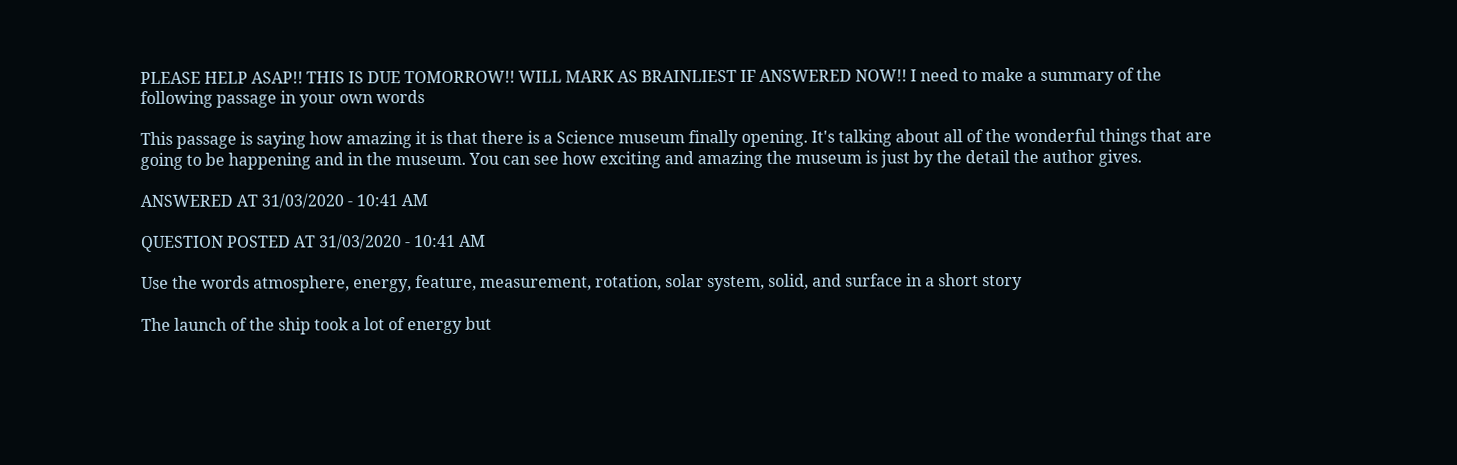PLEASE HELP ASAP!! THIS IS DUE TOMORROW!! WILL MARK AS BRAINLIEST IF ANSWERED NOW!! I need to make a summary of the following passage in your own words

This passage is saying how amazing it is that there is a Science museum finally opening. It's talking about all of the wonderful things that are going to be happening and in the museum. You can see how exciting and amazing the museum is just by the detail the author gives.

ANSWERED AT 31/03/2020 - 10:41 AM

QUESTION POSTED AT 31/03/2020 - 10:41 AM

Use the words atmosphere, energy, feature, measurement, rotation, solar system, solid, and surface in a short story

The launch of the ship took a lot of energy but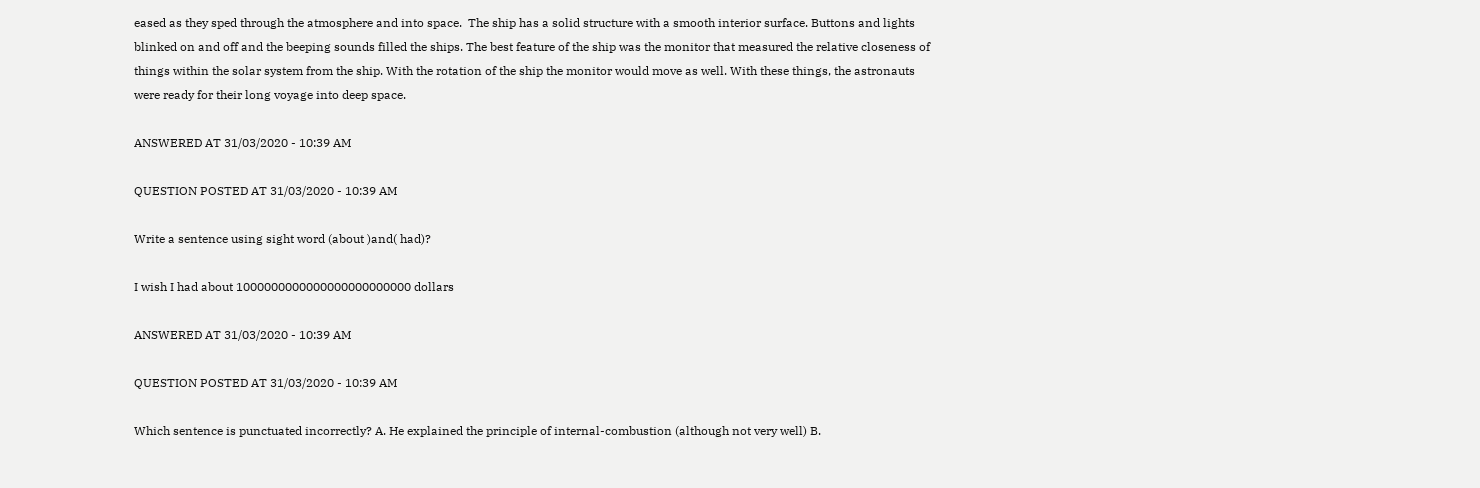eased as they sped through the atmosphere and into space.  The ship has a solid structure with a smooth interior surface. Buttons and lights blinked on and off and the beeping sounds filled the ships. The best feature of the ship was the monitor that measured the relative closeness of things within the solar system from the ship. With the rotation of the ship the monitor would move as well. With these things, the astronauts were ready for their long voyage into deep space.

ANSWERED AT 31/03/2020 - 10:39 AM

QUESTION POSTED AT 31/03/2020 - 10:39 AM

Write a sentence using sight word (about )and( had)?

I wish I had about 1000000000000000000000000 dollars

ANSWERED AT 31/03/2020 - 10:39 AM

QUESTION POSTED AT 31/03/2020 - 10:39 AM

Which sentence is punctuated incorrectly? A. He explained the principle of internal-combustion (although not very well) B.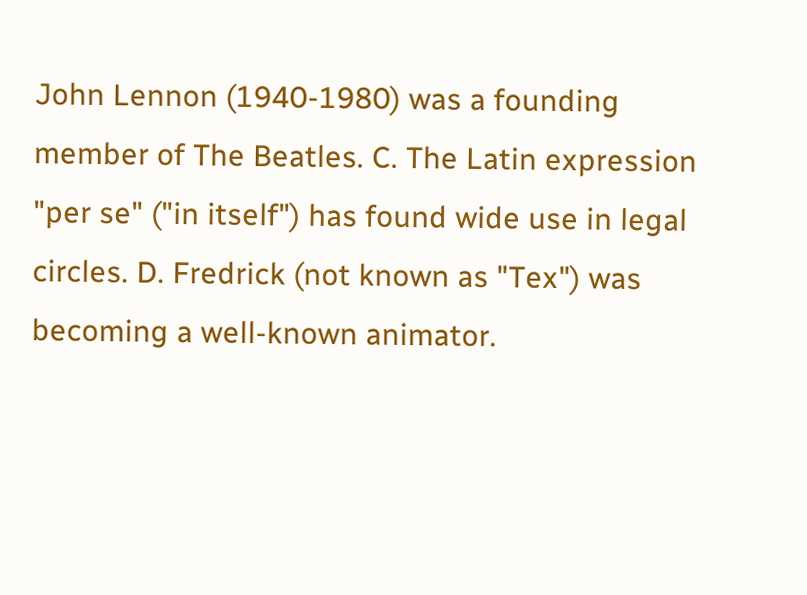John Lennon (1940-1980) was a founding member of The Beatles. C. The Latin expression "per se" ("in itself") has found wide use in legal circles. D. Fredrick (not known as "Tex") was becoming a well-known animator.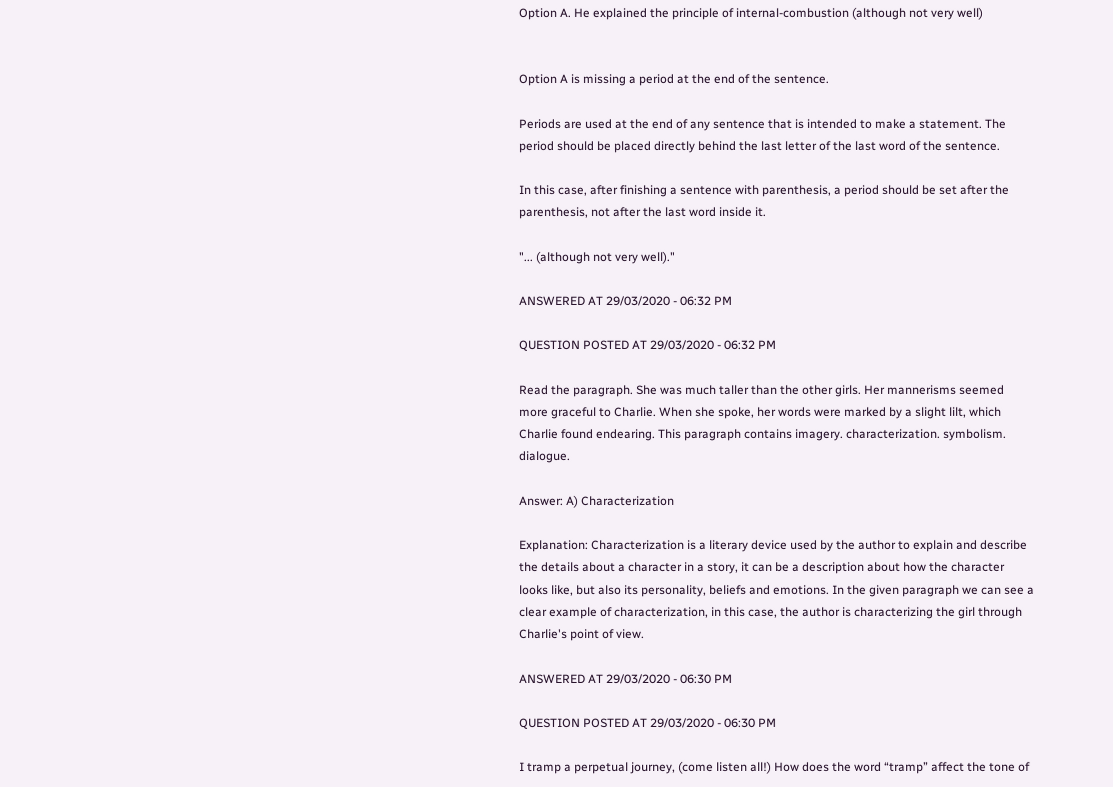Option A. He explained the principle of internal-combustion (although not very well)


Option A is missing a period at the end of the sentence.

Periods are used at the end of any sentence that is intended to make a statement. The period should be placed directly behind the last letter of the last word of the sentence.

In this case, after finishing a sentence with parenthesis, a period should be set after the parenthesis, not after the last word inside it.

"... (although not very well)."

ANSWERED AT 29/03/2020 - 06:32 PM

QUESTION POSTED AT 29/03/2020 - 06:32 PM

Read the paragraph. She was much taller than the other girls. Her mannerisms seemed more graceful to Charlie. When she spoke, her words were marked by a slight lilt, which Charlie found endearing. This paragraph contains imagery. characterization. symbolism. dialogue.

Answer: A) Characterization

Explanation: Characterization is a literary device used by the author to explain and describe the details about a character in a story, it can be a description about how the character looks like, but also its personality, beliefs and emotions. In the given paragraph we can see a clear example of characterization, in this case, the author is characterizing the girl through Charlie's point of view.

ANSWERED AT 29/03/2020 - 06:30 PM

QUESTION POSTED AT 29/03/2020 - 06:30 PM

I tramp a perpetual journey, (come listen all!) How does the word “tramp” affect the tone of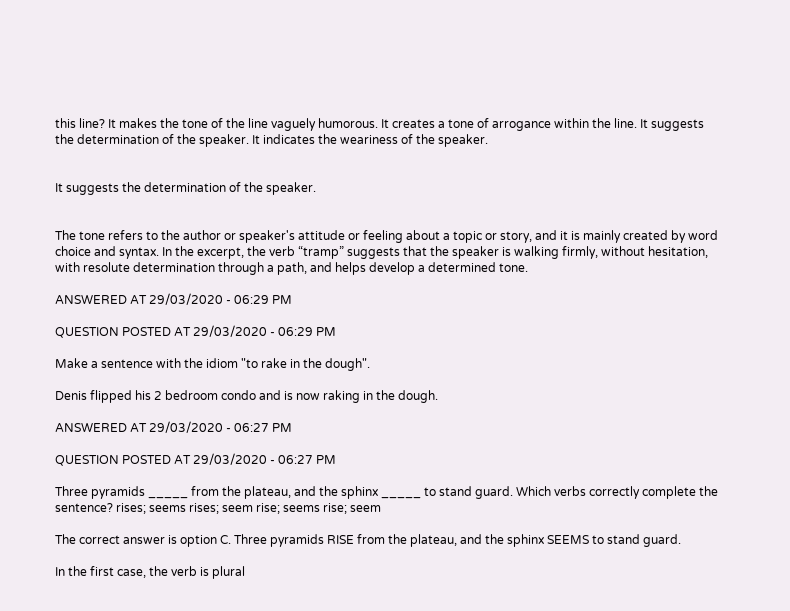this line? It makes the tone of the line vaguely humorous. It creates a tone of arrogance within the line. It suggests the determination of the speaker. It indicates the weariness of the speaker.


It suggests the determination of the speaker.


The tone refers to the author or speaker's attitude or feeling about a topic or story, and it is mainly created by word choice and syntax. In the excerpt, the verb “tramp” suggests that the speaker is walking firmly, without hesitation, with resolute determination through a path, and helps develop a determined tone.

ANSWERED AT 29/03/2020 - 06:29 PM

QUESTION POSTED AT 29/03/2020 - 06:29 PM

Make a sentence with the idiom "to rake in the dough".

Denis flipped his 2 bedroom condo and is now raking in the dough.

ANSWERED AT 29/03/2020 - 06:27 PM

QUESTION POSTED AT 29/03/2020 - 06:27 PM

Three pyramids _____ from the plateau, and the sphinx _____ to stand guard. Which verbs correctly complete the sentence? rises; seems rises; seem rise; seems rise; seem

The correct answer is option C. Three pyramids RISE from the plateau, and the sphinx SEEMS to stand guard.

In the first case, the verb is plural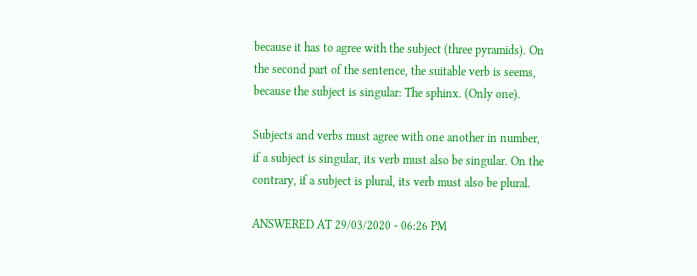because it has to agree with the subject (three pyramids). On the second part of the sentence, the suitable verb is seems, because the subject is singular: The sphinx. (Only one).

Subjects and verbs must agree with one another in number,  if a subject is singular, its verb must also be singular. On the contrary, if a subject is plural, its verb must also be plural.

ANSWERED AT 29/03/2020 - 06:26 PM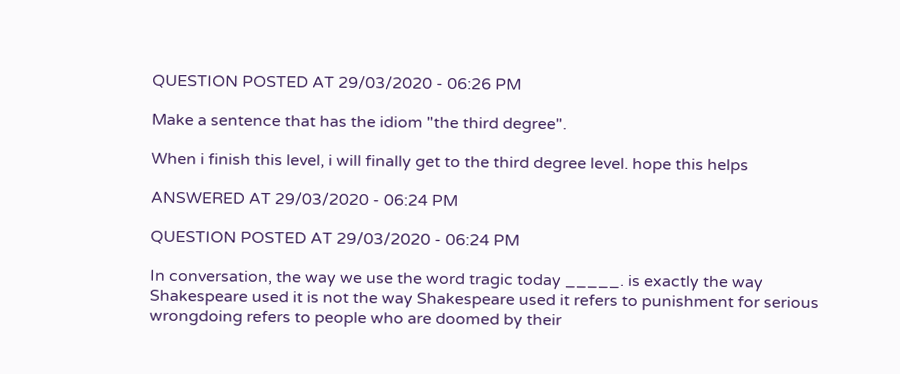QUESTION POSTED AT 29/03/2020 - 06:26 PM

Make a sentence that has the idiom "the third degree".

When i finish this level, i will finally get to the third degree level. hope this helps

ANSWERED AT 29/03/2020 - 06:24 PM

QUESTION POSTED AT 29/03/2020 - 06:24 PM

In conversation, the way we use the word tragic today _____. is exactly the way Shakespeare used it is not the way Shakespeare used it refers to punishment for serious wrongdoing refers to people who are doomed by their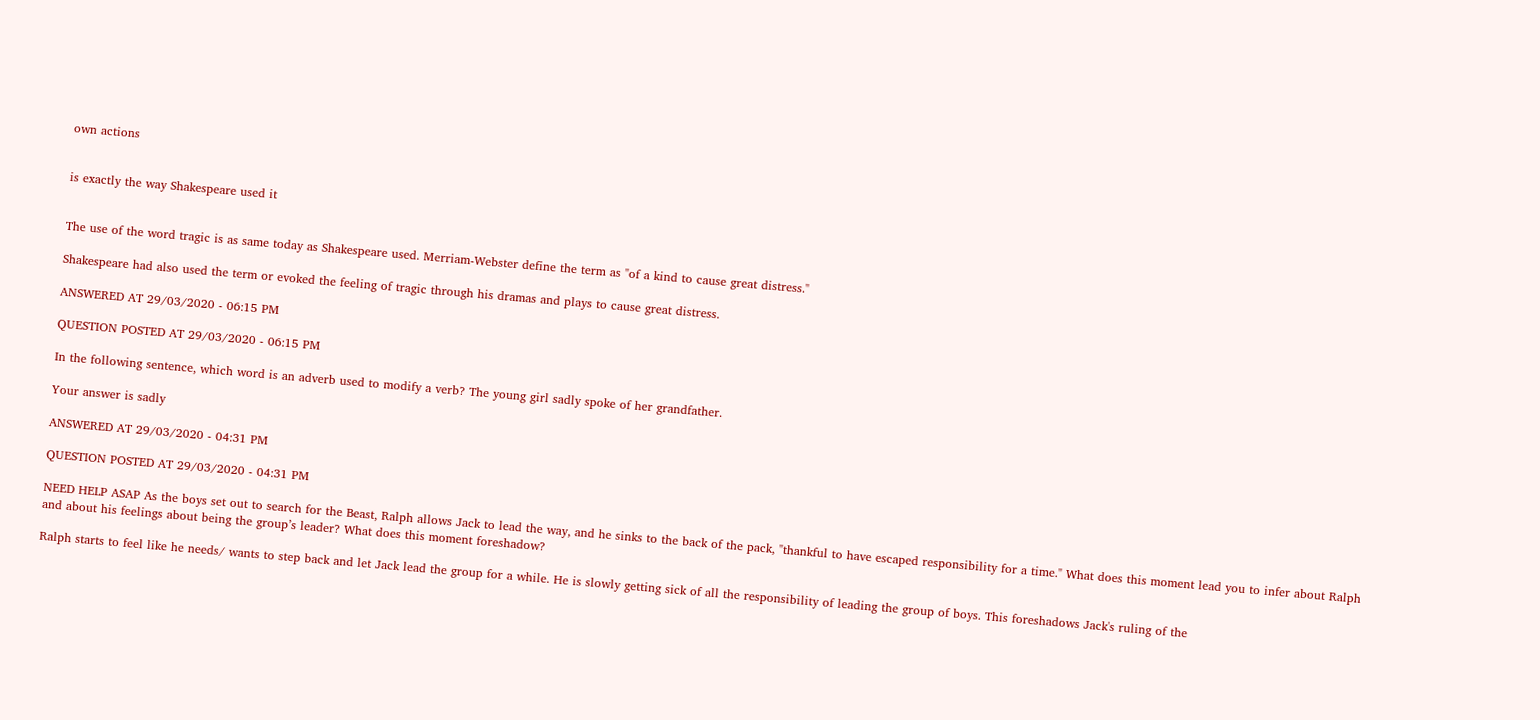own actions


is exactly the way Shakespeare used it


The use of the word tragic is as same today as Shakespeare used. Merriam-Webster define the term as "of a kind to cause great distress."

Shakespeare had also used the term or evoked the feeling of tragic through his dramas and plays to cause great distress.

ANSWERED AT 29/03/2020 - 06:15 PM

QUESTION POSTED AT 29/03/2020 - 06:15 PM

In the following sentence, which word is an adverb used to modify a verb? The young girl sadly spoke of her grandfather.

Your answer is sadly

ANSWERED AT 29/03/2020 - 04:31 PM

QUESTION POSTED AT 29/03/2020 - 04:31 PM

NEED HELP ASAP As the boys set out to search for the Beast, Ralph allows Jack to lead the way, and he sinks to the back of the pack, "thankful to have escaped responsibility for a time." What does this moment lead you to infer about Ralph and about his feelings about being the group’s leader? What does this moment foreshadow?

Ralph starts to feel like he needs/ wants to step back and let Jack lead the group for a while. He is slowly getting sick of all the responsibility of leading the group of boys. This foreshadows Jack's ruling of the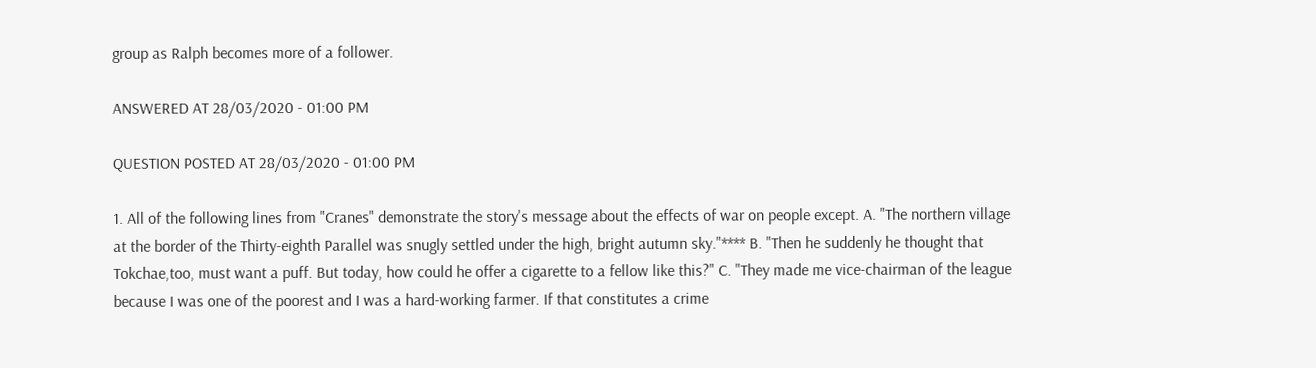group as Ralph becomes more of a follower.

ANSWERED AT 28/03/2020 - 01:00 PM

QUESTION POSTED AT 28/03/2020 - 01:00 PM

1. All of the following lines from "Cranes" demonstrate the story's message about the effects of war on people except. A. "The northern village at the border of the Thirty-eighth Parallel was snugly settled under the high, bright autumn sky."**** B. "Then he suddenly he thought that Tokchae,too, must want a puff. But today, how could he offer a cigarette to a fellow like this?" C. "They made me vice-chairman of the league because I was one of the poorest and I was a hard-working farmer. If that constitutes a crime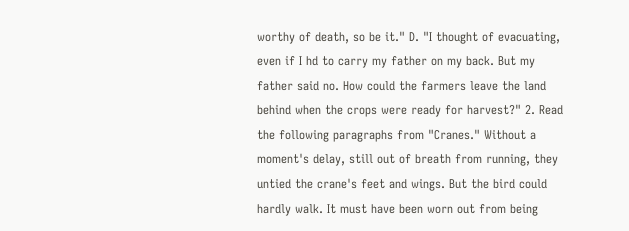worthy of death, so be it." D. "I thought of evacuating, even if I hd to carry my father on my back. But my father said no. How could the farmers leave the land behind when the crops were ready for harvest?" 2. Read the following paragraphs from "Cranes." Without a moment's delay, still out of breath from running, they untied the crane's feet and wings. But the bird could hardly walk. It must have been worn out from being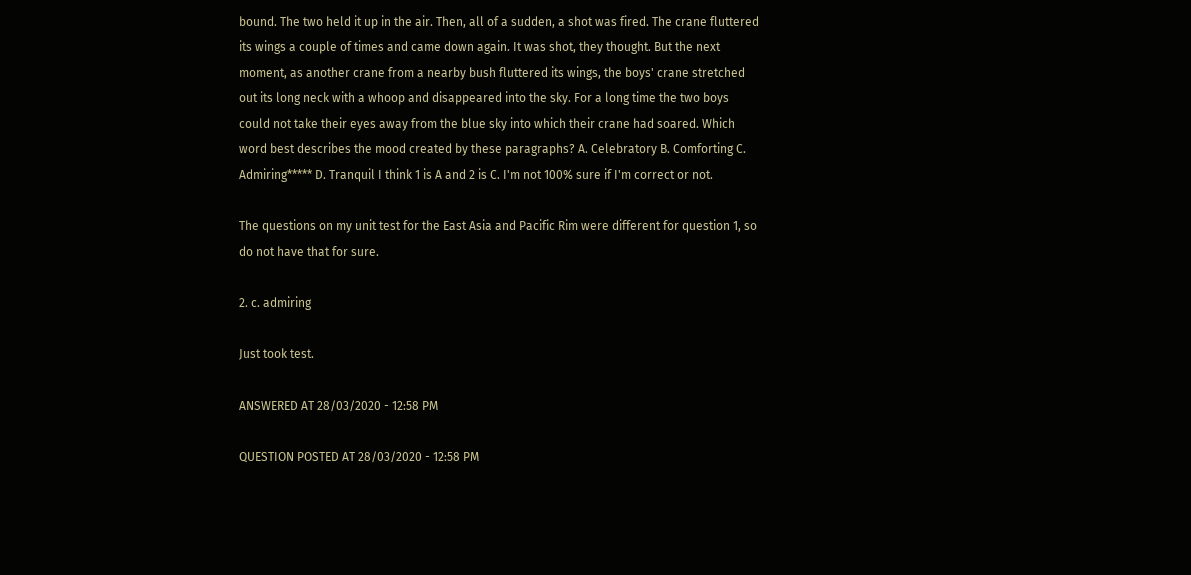bound. The two held it up in the air. Then, all of a sudden, a shot was fired. The crane fluttered its wings a couple of times and came down again. It was shot, they thought. But the next moment, as another crane from a nearby bush fluttered its wings, the boys' crane stretched out its long neck with a whoop and disappeared into the sky. For a long time the two boys could not take their eyes away from the blue sky into which their crane had soared. Which word best describes the mood created by these paragraphs? A. Celebratory B. Comforting C. Admiring***** D. Tranquil I think 1 is A and 2 is C. I'm not 100% sure if I'm correct or not.

The questions on my unit test for the East Asia and Pacific Rim were different for question 1, so do not have that for sure.

2. c. admiring

Just took test.

ANSWERED AT 28/03/2020 - 12:58 PM

QUESTION POSTED AT 28/03/2020 - 12:58 PM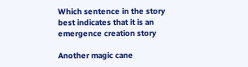Which sentence in the story best indicates that it is an emergence creation story

Another magic cane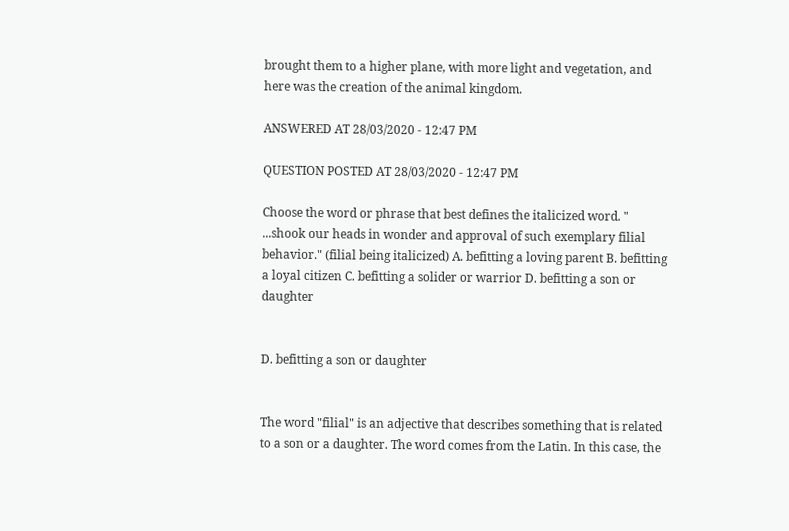brought them to a higher plane, with more light and vegetation, and here was the creation of the animal kingdom.

ANSWERED AT 28/03/2020 - 12:47 PM

QUESTION POSTED AT 28/03/2020 - 12:47 PM

Choose the word or phrase that best defines the italicized word. " ...shook our heads in wonder and approval of such exemplary filial behavior." (filial being italicized) A. befitting a loving parent B. befitting a loyal citizen C. befitting a solider or warrior D. befitting a son or daughter


D. befitting a son or daughter


The word "filial" is an adjective that describes something that is related to a son or a daughter. The word comes from the Latin. In this case, the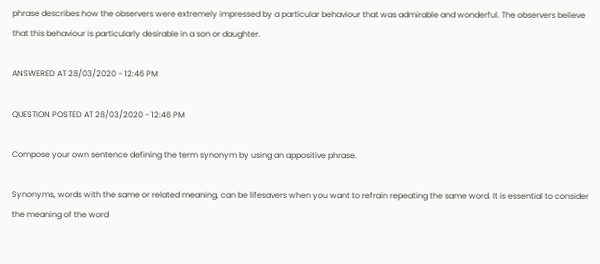phrase describes how the observers were extremely impressed by a particular behaviour that was admirable and wonderful. The observers believe that this behaviour is particularly desirable in a son or daughter.

ANSWERED AT 28/03/2020 - 12:46 PM

QUESTION POSTED AT 28/03/2020 - 12:46 PM

Compose your own sentence defining the term synonym by using an appositive phrase.

Synonyms, words with the same or related meaning, can be lifesavers when you want to refrain repeating the same word. It is essential to consider the meaning of the word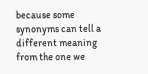because some synonyms can tell a different meaning from the one we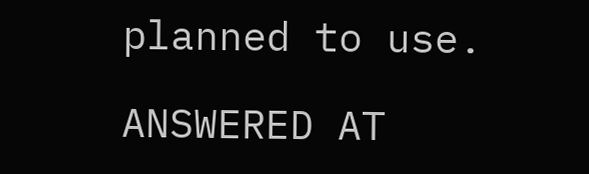planned to use.

ANSWERED AT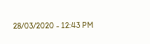28/03/2020 - 12:43 PM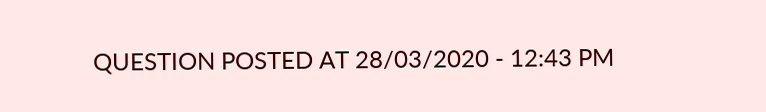QUESTION POSTED AT 28/03/2020 - 12:43 PM